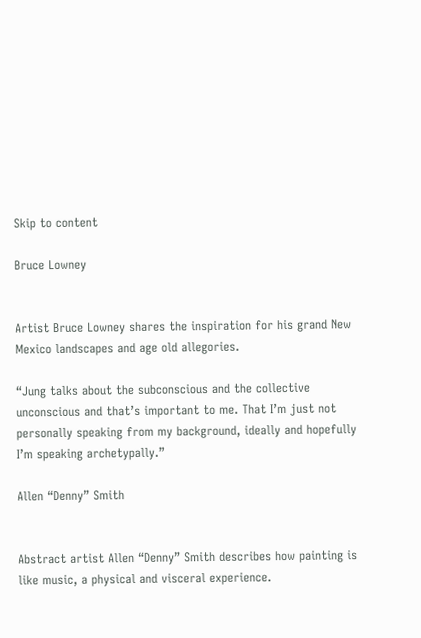Skip to content

Bruce Lowney


Artist Bruce Lowney shares the inspiration for his grand New Mexico landscapes and age old allegories.

“Jung talks about the subconscious and the collective unconscious and that’s important to me. That I’m just not personally speaking from my background, ideally and hopefully I’m speaking archetypally.”

Allen “Denny” Smith


Abstract artist Allen “Denny” Smith describes how painting is like music, a physical and visceral experience.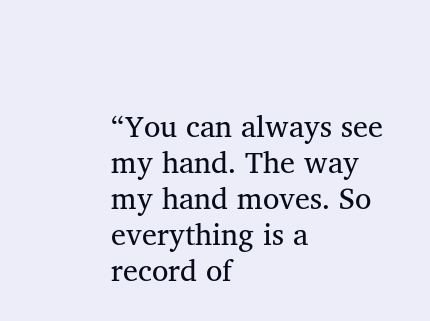“You can always see my hand. The way my hand moves. So everything is a record of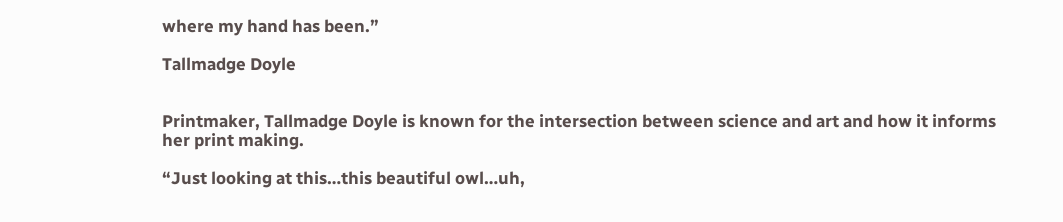where my hand has been.”

Tallmadge Doyle


Printmaker, Tallmadge Doyle is known for the intersection between science and art and how it informs her print making.

“Just looking at this…this beautiful owl…uh,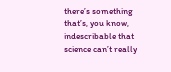there’s something that’s, you know, indescribable that science can’t really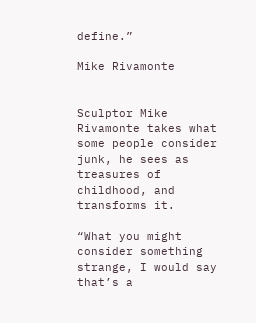define.”

Mike Rivamonte


Sculptor Mike Rivamonte takes what some people consider junk, he sees as treasures of childhood, and transforms it.

“What you might consider something strange, I would say that’s a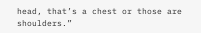head, that’s a chest or those are shoulders.”